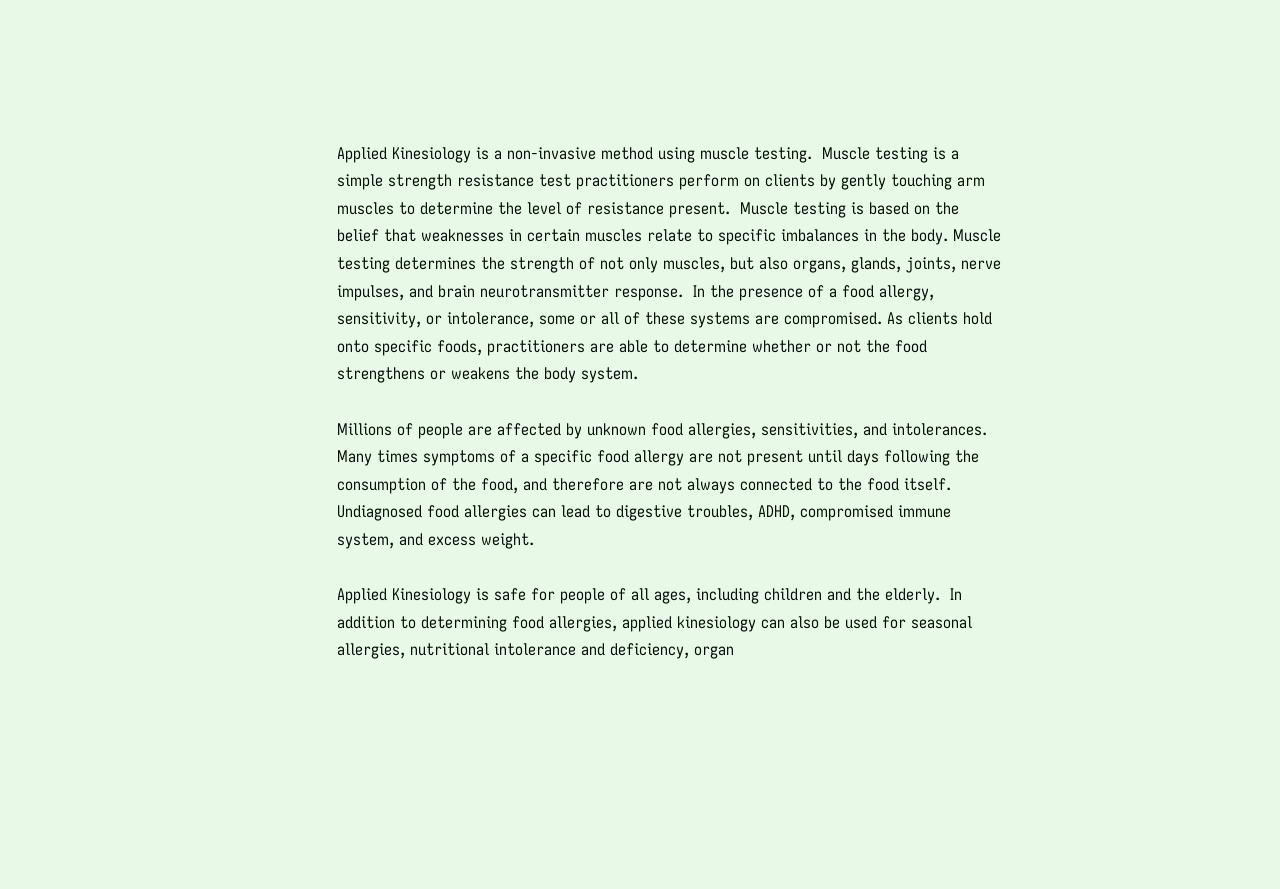Applied Kinesiology is a non-invasive method using muscle testing.  Muscle testing is a simple strength resistance test practitioners perform on clients by gently touching arm muscles to determine the level of resistance present.  Muscle testing is based on the belief that weaknesses in certain muscles relate to specific imbalances in the body. Muscle testing determines the strength of not only muscles, but also organs, glands, joints, nerve impulses, and brain neurotransmitter response.  In the presence of a food allergy, sensitivity, or intolerance, some or all of these systems are compromised. As clients hold onto specific foods, practitioners are able to determine whether or not the food strengthens or weakens the body system.

Millions of people are affected by unknown food allergies, sensitivities, and intolerances.  Many times symptoms of a specific food allergy are not present until days following the consumption of the food, and therefore are not always connected to the food itself. Undiagnosed food allergies can lead to digestive troubles, ADHD, compromised immune system, and excess weight.

Applied Kinesiology is safe for people of all ages, including children and the elderly.  In addition to determining food allergies, applied kinesiology can also be used for seasonal allergies, nutritional intolerance and deficiency, organ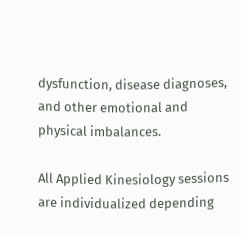dysfunction, disease diagnoses, and other emotional and physical imbalances.

All Applied Kinesiology sessions are individualized depending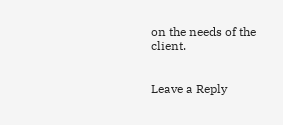on the needs of the client.


Leave a Reply